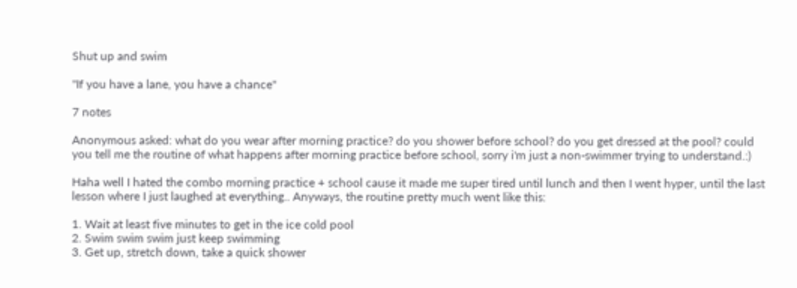Shut up and swim

"If you have a lane, you have a chance"

7 notes

Anonymous asked: what do you wear after morning practice? do you shower before school? do you get dressed at the pool? could you tell me the routine of what happens after morning practice before school, sorry i'm just a non-swimmer trying to understand.:)

Haha well I hated the combo morning practice + school cause it made me super tired until lunch and then I went hyper, until the last lesson where I just laughed at everything.. Anyways, the routine pretty much went like this:

1. Wait at least five minutes to get in the ice cold pool
2. Swim swim swim just keep swimming
3. Get up, stretch down, take a quick shower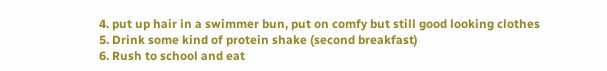4. put up hair in a swimmer bun, put on comfy but still good looking clothes
5. Drink some kind of protein shake (second breakfast)
6. Rush to school and eat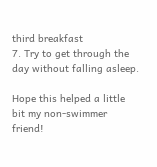third breakfast
7. Try to get through the day without falling asleep.

Hope this helped a little bit my non-swimmer friend!